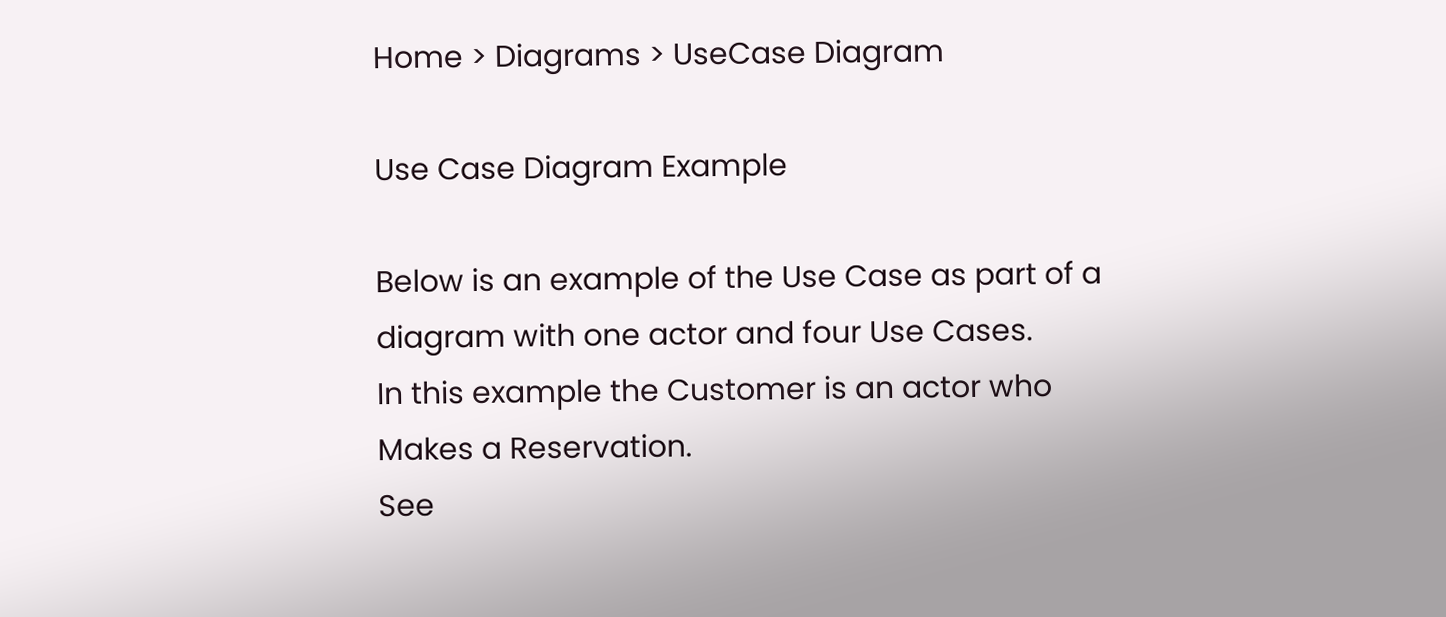Home > Diagrams > UseCase Diagram

Use Case Diagram Example

Below is an example of the Use Case as part of a diagram with one actor and four Use Cases.
In this example the Customer is an actor who Makes a Reservation.
See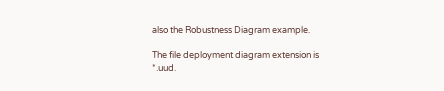also the Robustness Diagram example.

The file deployment diagram extension is *.uud.